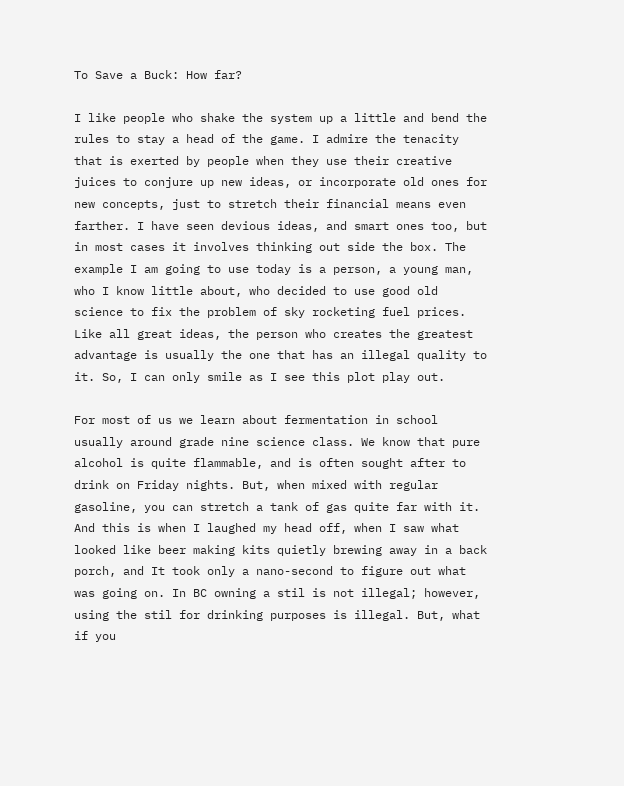To Save a Buck: How far?

I like people who shake the system up a little and bend the rules to stay a head of the game. I admire the tenacity that is exerted by people when they use their creative juices to conjure up new ideas, or incorporate old ones for new concepts, just to stretch their financial means even farther. I have seen devious ideas, and smart ones too, but in most cases it involves thinking out side the box. The example I am going to use today is a person, a young man, who I know little about, who decided to use good old science to fix the problem of sky rocketing fuel prices. Like all great ideas, the person who creates the greatest advantage is usually the one that has an illegal quality to it. So, I can only smile as I see this plot play out.

For most of us we learn about fermentation in school usually around grade nine science class. We know that pure alcohol is quite flammable, and is often sought after to drink on Friday nights. But, when mixed with regular gasoline, you can stretch a tank of gas quite far with it. And this is when I laughed my head off, when I saw what looked like beer making kits quietly brewing away in a back porch, and It took only a nano-second to figure out what was going on. In BC owning a stil is not illegal; however, using the stil for drinking purposes is illegal. But, what if you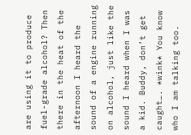are using it to produce fuel-grade alcohol? Then there in the heat of the afternoon I heard the sound of a engine running on alcohol, just like the sound I heard when I was a kid. Buddy, don’t get caught…. *wink* You know who I am talking too.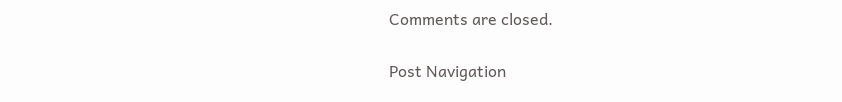Comments are closed.

Post Navigation